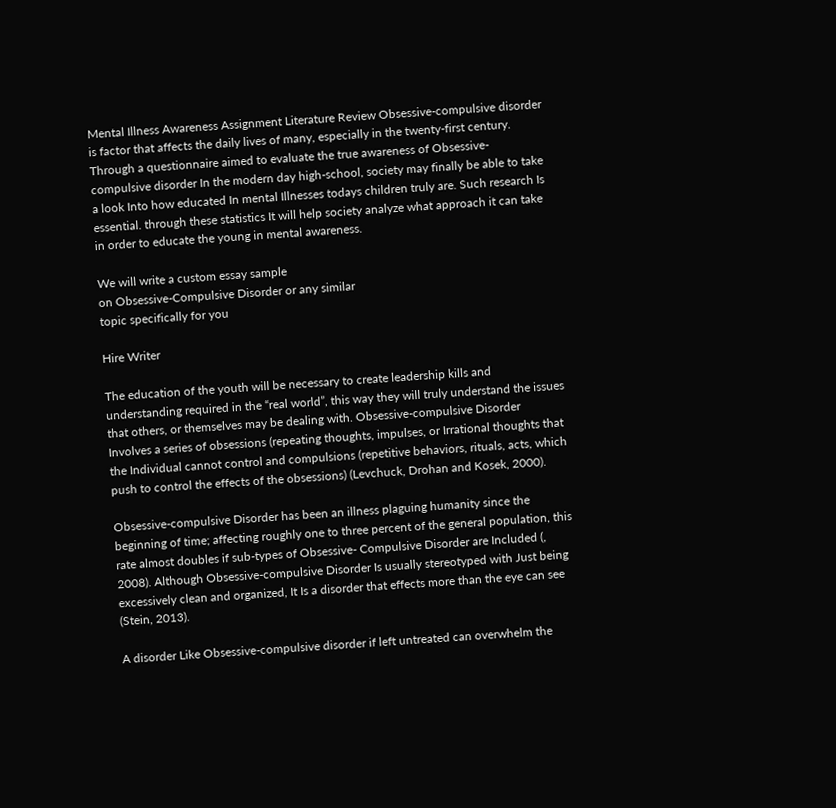Mental Illness Awareness Assignment Literature Review Obsessive-compulsive disorder is factor that affects the daily lives of many, especially in the twenty-first century. Through a questionnaire aimed to evaluate the true awareness of Obsessive-compulsive disorder In the modern day high-school, society may finally be able to take a look Into how educated In mental Illnesses todays children truly are. Such research Is essential. through these statistics It will help society analyze what approach it can take in order to educate the young in mental awareness.

We will write a custom essay sample
on Obsessive-Compulsive Disorder or any similar
topic specifically for you

Hire Writer

The education of the youth will be necessary to create leadership kills and understanding required in the “real world”, this way they will truly understand the issues that others, or themselves may be dealing with. Obsessive-compulsive Disorder Involves a series of obsessions (repeating thoughts, impulses, or Irrational thoughts that the Individual cannot control and compulsions (repetitive behaviors, rituals, acts, which push to control the effects of the obsessions) (Levchuck, Drohan and Kosek, 2000).

Obsessive-compulsive Disorder has been an illness plaguing humanity since the beginning of time; affecting roughly one to three percent of the general population, this rate almost doubles if sub-types of Obsessive- Compulsive Disorder are Included (, 2008). Although Obsessive-compulsive Disorder Is usually stereotyped with Just being excessively clean and organized, It Is a disorder that effects more than the eye can see (Stein, 2013).

A disorder Like Obsessive-compulsive disorder if left untreated can overwhelm the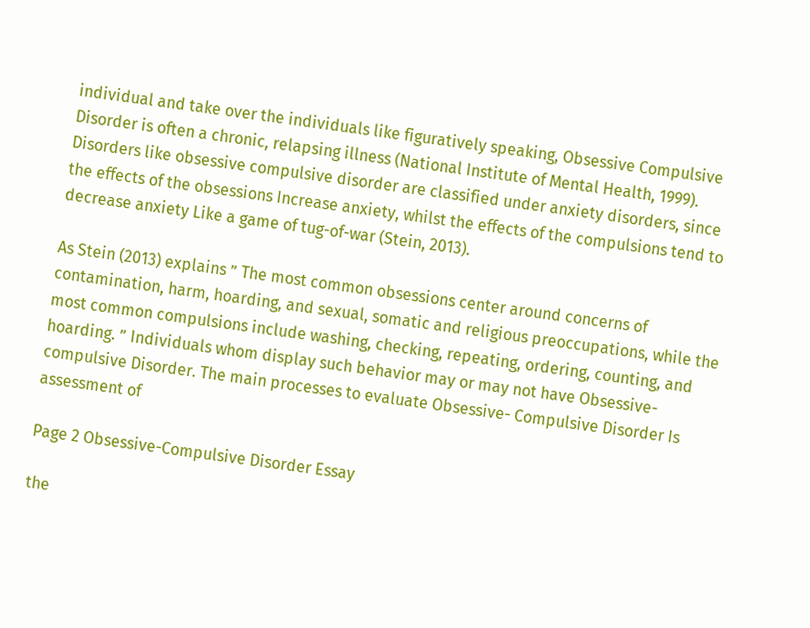individual and take over the individuals like figuratively speaking, Obsessive Compulsive Disorder is often a chronic, relapsing illness (National Institute of Mental Health, 1999). Disorders like obsessive compulsive disorder are classified under anxiety disorders, since the effects of the obsessions Increase anxiety, whilst the effects of the compulsions tend to decrease anxiety Like a game of tug-of-war (Stein, 2013).

As Stein (2013) explains ” The most common obsessions center around concerns of contamination, harm, hoarding, and sexual, somatic and religious preoccupations, while the most common compulsions include washing, checking, repeating, ordering, counting, and hoarding. ” Individuals whom display such behavior may or may not have Obsessive-compulsive Disorder. The main processes to evaluate Obsessive- Compulsive Disorder Is assessment of

Page 2 Obsessive-Compulsive Disorder Essay

the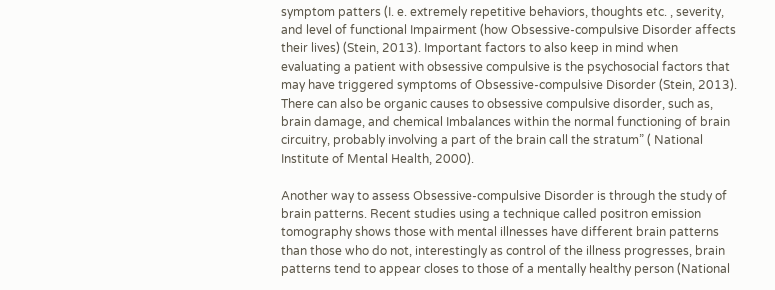symptom patters (I. e. extremely repetitive behaviors, thoughts etc. , severity, and level of functional Impairment (how Obsessive-compulsive Disorder affects their lives) (Stein, 2013). Important factors to also keep in mind when evaluating a patient with obsessive compulsive is the psychosocial factors that may have triggered symptoms of Obsessive-compulsive Disorder (Stein, 2013). There can also be organic causes to obsessive compulsive disorder, such as, brain damage, and chemical Imbalances within the normal functioning of brain circuitry, probably involving a part of the brain call the stratum” ( National Institute of Mental Health, 2000).

Another way to assess Obsessive-compulsive Disorder is through the study of brain patterns. Recent studies using a technique called positron emission tomography shows those with mental illnesses have different brain patterns than those who do not, interestingly as control of the illness progresses, brain patterns tend to appear closes to those of a mentally healthy person (National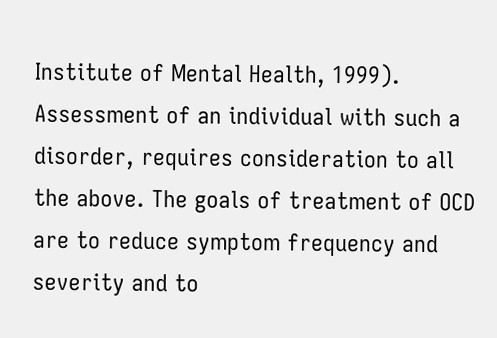Institute of Mental Health, 1999). Assessment of an individual with such a disorder, requires consideration to all the above. The goals of treatment of OCD are to reduce symptom frequency and severity and to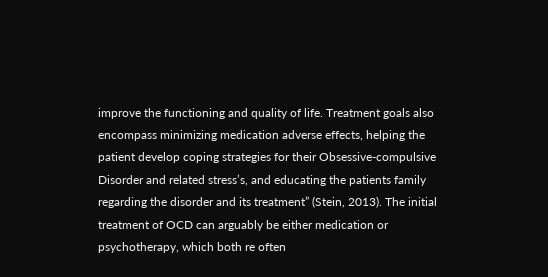improve the functioning and quality of life. Treatment goals also encompass minimizing medication adverse effects, helping the patient develop coping strategies for their Obsessive-compulsive Disorder and related stress’s, and educating the patients family regarding the disorder and its treatment” (Stein, 2013). The initial treatment of OCD can arguably be either medication or psychotherapy, which both re often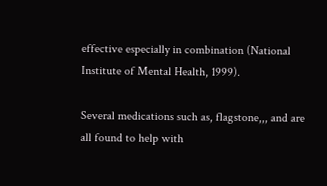effective especially in combination (National Institute of Mental Health, 1999).

Several medications such as, flagstone,,, and are all found to help with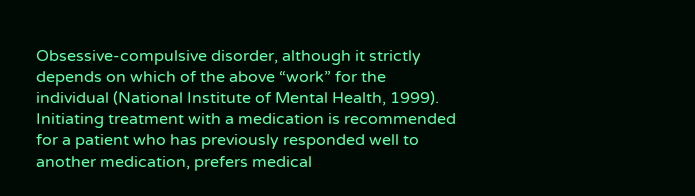Obsessive-compulsive disorder, although it strictly depends on which of the above “work” for the individual (National Institute of Mental Health, 1999). Initiating treatment with a medication is recommended for a patient who has previously responded well to another medication, prefers medical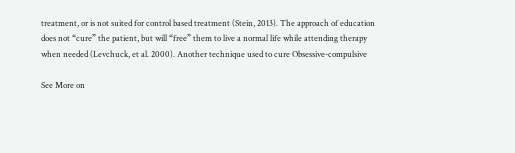treatment, or is not suited for control based treatment (Stein, 2013). The approach of education does not “cure” the patient, but will “free” them to live a normal life while attending therapy when needed (Levchuck, et al. 2000). Another technique used to cure Obsessive-compulsive

See More on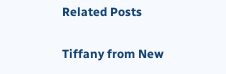Related Posts

Tiffany from New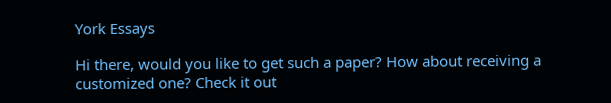York Essays

Hi there, would you like to get such a paper? How about receiving a customized one? Check it out